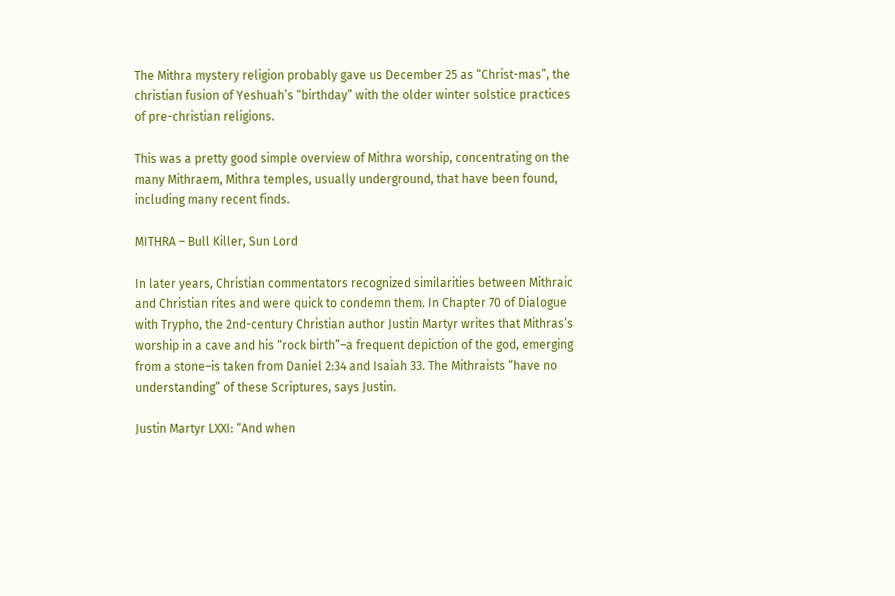The Mithra mystery religion probably gave us December 25 as “Christ-mas”, the christian fusion of Yeshuah’s “birthday” with the older winter solstice practices of pre-christian religions.

This was a pretty good simple overview of Mithra worship, concentrating on the many Mithraem, Mithra temples, usually underground, that have been found, including many recent finds.

MITHRA – Bull Killer, Sun Lord

In later years, Christian commentators recognized similarities between Mithraic and Christian rites and were quick to condemn them. In Chapter 70 of Dialogue with Trypho, the 2nd-century Christian author Justin Martyr writes that Mithras’s worship in a cave and his “rock birth”–a frequent depiction of the god, emerging from a stone–is taken from Daniel 2:34 and Isaiah 33. The Mithraists “have no understanding” of these Scriptures, says Justin.

Justin Martyr LXXI: “And when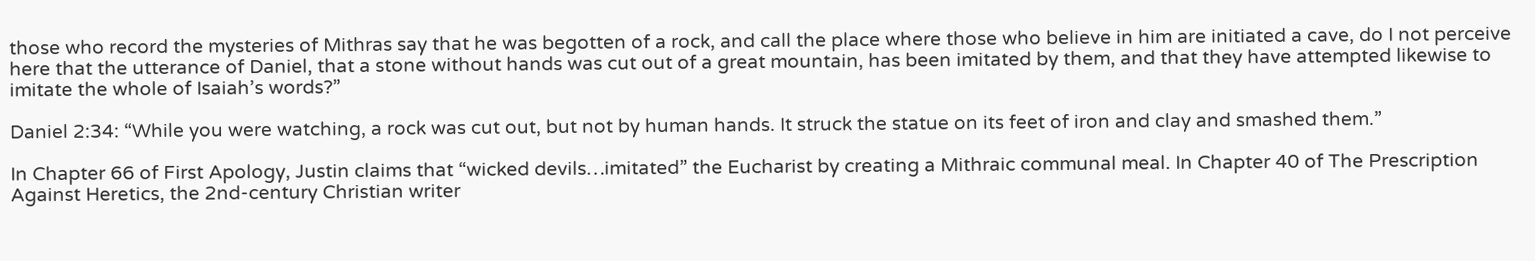those who record the mysteries of Mithras say that he was begotten of a rock, and call the place where those who believe in him are initiated a cave, do I not perceive here that the utterance of Daniel, that a stone without hands was cut out of a great mountain, has been imitated by them, and that they have attempted likewise to imitate the whole of Isaiah’s words?”

Daniel 2:34: “While you were watching, a rock was cut out, but not by human hands. It struck the statue on its feet of iron and clay and smashed them.”

In Chapter 66 of First Apology, Justin claims that “wicked devils…imitated” the Eucharist by creating a Mithraic communal meal. In Chapter 40 of The Prescription Against Heretics, the 2nd-century Christian writer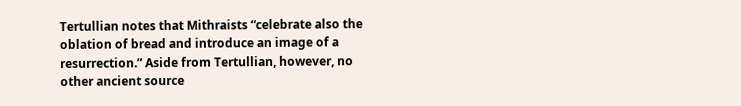Tertullian notes that Mithraists “celebrate also the oblation of bread and introduce an image of a resurrection.” Aside from Tertullian, however, no other ancient source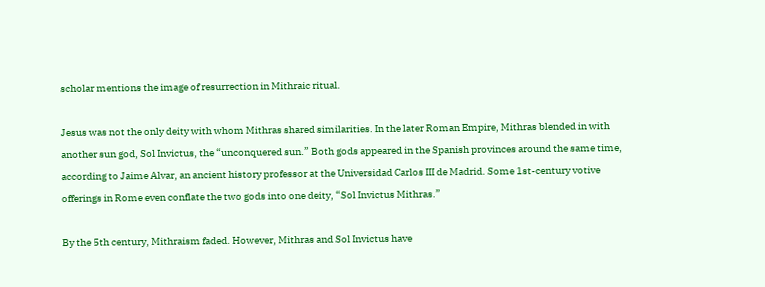scholar mentions the image of resurrection in Mithraic ritual.

Jesus was not the only deity with whom Mithras shared similarities. In the later Roman Empire, Mithras blended in with another sun god, Sol Invictus, the “unconquered sun.” Both gods appeared in the Spanish provinces around the same time, according to Jaime Alvar, an ancient history professor at the Universidad Carlos III de Madrid. Some 1st-century votive offerings in Rome even conflate the two gods into one deity, “Sol Invictus Mithras.”

By the 5th century, Mithraism faded. However, Mithras and Sol Invictus have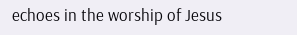echoes in the worship of Jesus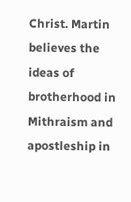Christ. Martin believes the ideas of brotherhood in Mithraism and apostleship in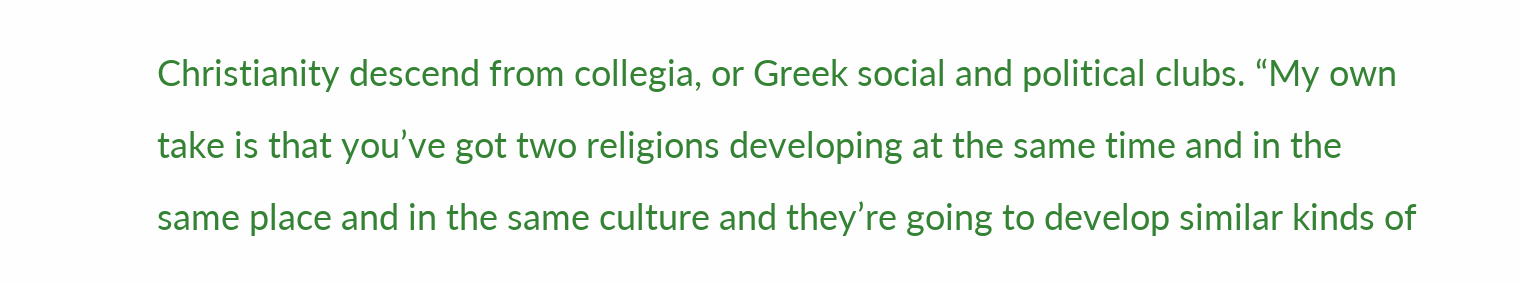Christianity descend from collegia, or Greek social and political clubs. “My own take is that you’ve got two religions developing at the same time and in the same place and in the same culture and they’re going to develop similar kinds of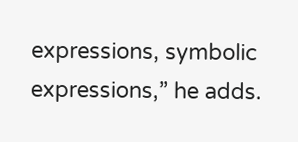expressions, symbolic expressions,” he adds.